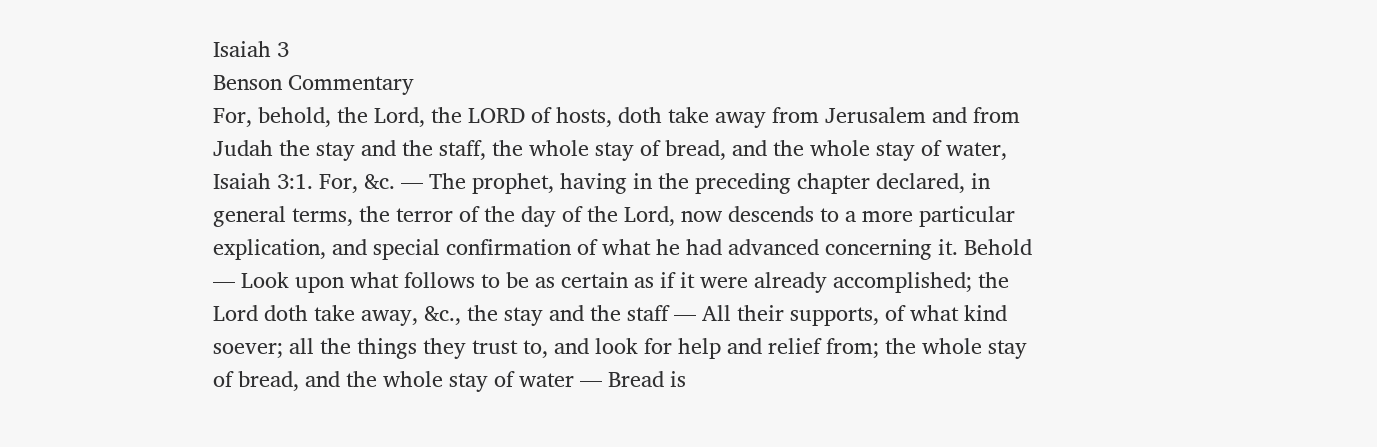Isaiah 3
Benson Commentary
For, behold, the Lord, the LORD of hosts, doth take away from Jerusalem and from Judah the stay and the staff, the whole stay of bread, and the whole stay of water,
Isaiah 3:1. For, &c. — The prophet, having in the preceding chapter declared, in general terms, the terror of the day of the Lord, now descends to a more particular explication, and special confirmation of what he had advanced concerning it. Behold — Look upon what follows to be as certain as if it were already accomplished; the Lord doth take away, &c., the stay and the staff — All their supports, of what kind soever; all the things they trust to, and look for help and relief from; the whole stay of bread, and the whole stay of water — Bread is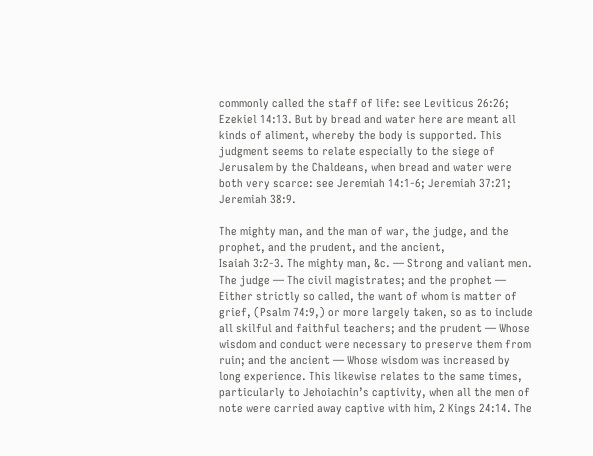commonly called the staff of life: see Leviticus 26:26; Ezekiel 14:13. But by bread and water here are meant all kinds of aliment, whereby the body is supported. This judgment seems to relate especially to the siege of Jerusalem by the Chaldeans, when bread and water were both very scarce: see Jeremiah 14:1-6; Jeremiah 37:21; Jeremiah 38:9.

The mighty man, and the man of war, the judge, and the prophet, and the prudent, and the ancient,
Isaiah 3:2-3. The mighty man, &c. — Strong and valiant men. The judge — The civil magistrates; and the prophet — Either strictly so called, the want of whom is matter of grief, (Psalm 74:9,) or more largely taken, so as to include all skilful and faithful teachers; and the prudent — Whose wisdom and conduct were necessary to preserve them from ruin; and the ancient — Whose wisdom was increased by long experience. This likewise relates to the same times, particularly to Jehoiachin’s captivity, when all the men of note were carried away captive with him, 2 Kings 24:14. The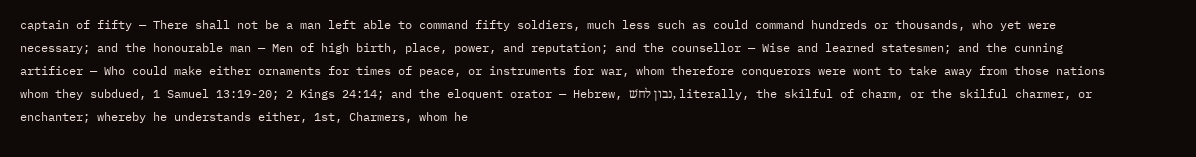captain of fifty — There shall not be a man left able to command fifty soldiers, much less such as could command hundreds or thousands, who yet were necessary; and the honourable man — Men of high birth, place, power, and reputation; and the counsellor — Wise and learned statesmen; and the cunning artificer — Who could make either ornaments for times of peace, or instruments for war, whom therefore conquerors were wont to take away from those nations whom they subdued, 1 Samuel 13:19-20; 2 Kings 24:14; and the eloquent orator — Hebrew, נבון לחשׁ, literally, the skilful of charm, or the skilful charmer, or enchanter; whereby he understands either, 1st, Charmers, whom he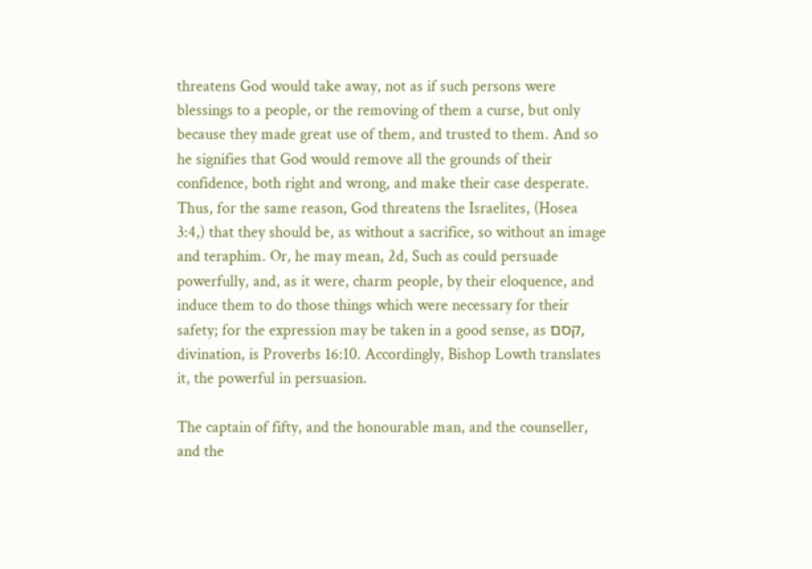threatens God would take away, not as if such persons were blessings to a people, or the removing of them a curse, but only because they made great use of them, and trusted to them. And so he signifies that God would remove all the grounds of their confidence, both right and wrong, and make their case desperate. Thus, for the same reason, God threatens the Israelites, (Hosea 3:4,) that they should be, as without a sacrifice, so without an image and teraphim. Or, he may mean, 2d, Such as could persuade powerfully, and, as it were, charm people, by their eloquence, and induce them to do those things which were necessary for their safety; for the expression may be taken in a good sense, as קסם, divination, is Proverbs 16:10. Accordingly, Bishop Lowth translates it, the powerful in persuasion.

The captain of fifty, and the honourable man, and the counseller, and the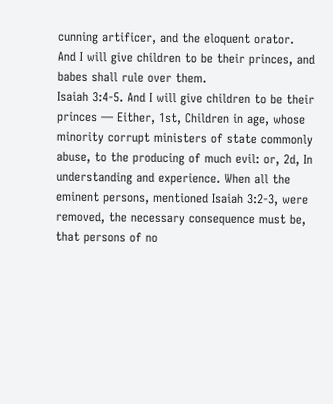cunning artificer, and the eloquent orator.
And I will give children to be their princes, and babes shall rule over them.
Isaiah 3:4-5. And I will give children to be their princes — Either, 1st, Children in age, whose minority corrupt ministers of state commonly abuse, to the producing of much evil: or, 2d, In understanding and experience. When all the eminent persons, mentioned Isaiah 3:2-3, were removed, the necessary consequence must be, that persons of no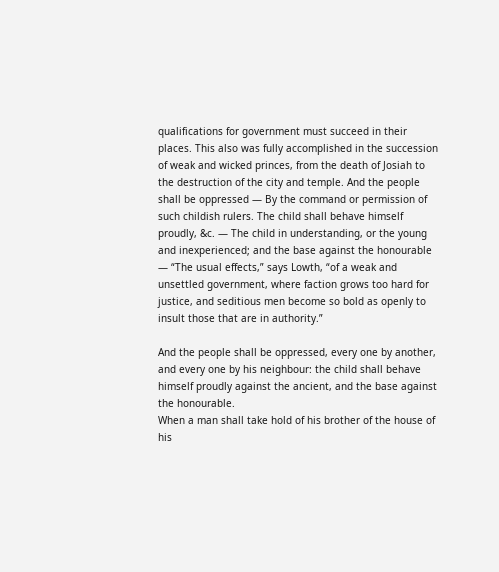qualifications for government must succeed in their places. This also was fully accomplished in the succession of weak and wicked princes, from the death of Josiah to the destruction of the city and temple. And the people shall be oppressed — By the command or permission of such childish rulers. The child shall behave himself proudly, &c. — The child in understanding, or the young and inexperienced; and the base against the honourable — “The usual effects,” says Lowth, “of a weak and unsettled government, where faction grows too hard for justice, and seditious men become so bold as openly to insult those that are in authority.”

And the people shall be oppressed, every one by another, and every one by his neighbour: the child shall behave himself proudly against the ancient, and the base against the honourable.
When a man shall take hold of his brother of the house of his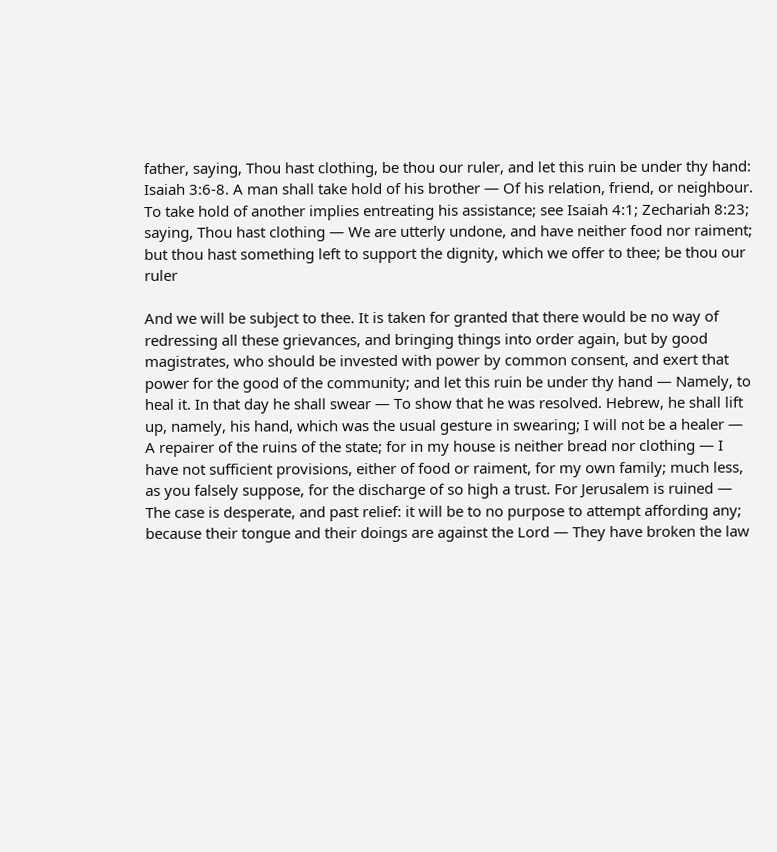father, saying, Thou hast clothing, be thou our ruler, and let this ruin be under thy hand:
Isaiah 3:6-8. A man shall take hold of his brother — Of his relation, friend, or neighbour. To take hold of another implies entreating his assistance; see Isaiah 4:1; Zechariah 8:23; saying, Thou hast clothing — We are utterly undone, and have neither food nor raiment; but thou hast something left to support the dignity, which we offer to thee; be thou our ruler

And we will be subject to thee. It is taken for granted that there would be no way of redressing all these grievances, and bringing things into order again, but by good magistrates, who should be invested with power by common consent, and exert that power for the good of the community; and let this ruin be under thy hand — Namely, to heal it. In that day he shall swear — To show that he was resolved. Hebrew, he shall lift up, namely, his hand, which was the usual gesture in swearing; I will not be a healer — A repairer of the ruins of the state; for in my house is neither bread nor clothing — I have not sufficient provisions, either of food or raiment, for my own family; much less, as you falsely suppose, for the discharge of so high a trust. For Jerusalem is ruined — The case is desperate, and past relief: it will be to no purpose to attempt affording any; because their tongue and their doings are against the Lord — They have broken the law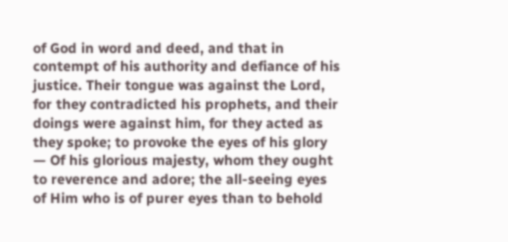of God in word and deed, and that in contempt of his authority and defiance of his justice. Their tongue was against the Lord, for they contradicted his prophets, and their doings were against him, for they acted as they spoke; to provoke the eyes of his glory — Of his glorious majesty, whom they ought to reverence and adore; the all-seeing eyes of Him who is of purer eyes than to behold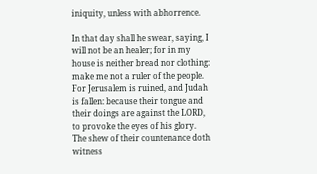iniquity, unless with abhorrence.

In that day shall he swear, saying, I will not be an healer; for in my house is neither bread nor clothing: make me not a ruler of the people.
For Jerusalem is ruined, and Judah is fallen: because their tongue and their doings are against the LORD, to provoke the eyes of his glory.
The shew of their countenance doth witness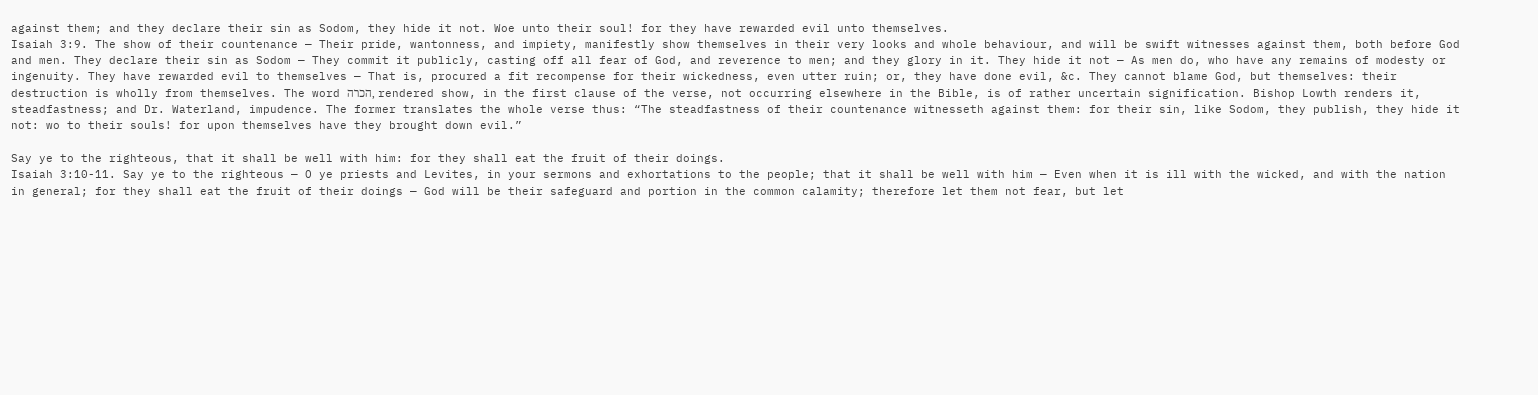against them; and they declare their sin as Sodom, they hide it not. Woe unto their soul! for they have rewarded evil unto themselves.
Isaiah 3:9. The show of their countenance — Their pride, wantonness, and impiety, manifestly show themselves in their very looks and whole behaviour, and will be swift witnesses against them, both before God and men. They declare their sin as Sodom — They commit it publicly, casting off all fear of God, and reverence to men; and they glory in it. They hide it not — As men do, who have any remains of modesty or ingenuity. They have rewarded evil to themselves — That is, procured a fit recompense for their wickedness, even utter ruin; or, they have done evil, &c. They cannot blame God, but themselves: their destruction is wholly from themselves. The word הכרה, rendered show, in the first clause of the verse, not occurring elsewhere in the Bible, is of rather uncertain signification. Bishop Lowth renders it, steadfastness; and Dr. Waterland, impudence. The former translates the whole verse thus: “The steadfastness of their countenance witnesseth against them: for their sin, like Sodom, they publish, they hide it not: wo to their souls! for upon themselves have they brought down evil.”

Say ye to the righteous, that it shall be well with him: for they shall eat the fruit of their doings.
Isaiah 3:10-11. Say ye to the righteous — O ye priests and Levites, in your sermons and exhortations to the people; that it shall be well with him — Even when it is ill with the wicked, and with the nation in general; for they shall eat the fruit of their doings — God will be their safeguard and portion in the common calamity; therefore let them not fear, but let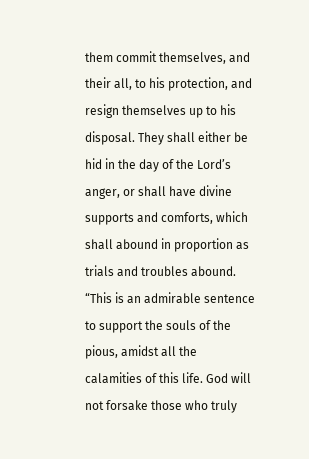them commit themselves, and their all, to his protection, and resign themselves up to his disposal. They shall either be hid in the day of the Lord’s anger, or shall have divine supports and comforts, which shall abound in proportion as trials and troubles abound. “This is an admirable sentence to support the souls of the pious, amidst all the calamities of this life. God will not forsake those who truly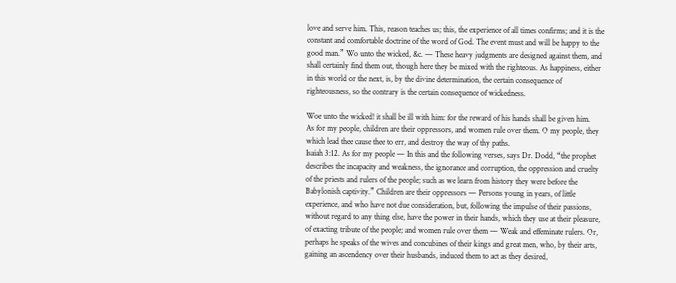love and serve him. This, reason teaches us; this, the experience of all times confirms; and it is the constant and comfortable doctrine of the word of God. The event must and will be happy to the good man.” Wo unto the wicked, &c. — These heavy judgments are designed against them, and shall certainly find them out, though here they be mixed with the righteous. As happiness, either in this world or the next, is, by the divine determination, the certain consequence of righteousness, so the contrary is the certain consequence of wickedness.

Woe unto the wicked! it shall be ill with him: for the reward of his hands shall be given him.
As for my people, children are their oppressors, and women rule over them. O my people, they which lead thee cause thee to err, and destroy the way of thy paths.
Isaiah 3:12. As for my people — In this and the following verses, says Dr. Dodd, “the prophet describes the incapacity and weakness, the ignorance and corruption, the oppression and cruelty of the priests and rulers of the people; such as we learn from history they were before the Babylonish captivity.” Children are their oppressors — Persons young in years, of little experience, and who have not due consideration, but, following the impulse of their passions, without regard to any thing else, have the power in their hands, which they use at their pleasure, of exacting tribute of the people; and women rule over them — Weak and effeminate rulers. Or, perhaps he speaks of the wives and concubines of their kings and great men, who, by their arts, gaining an ascendency over their husbands, induced them to act as they desired,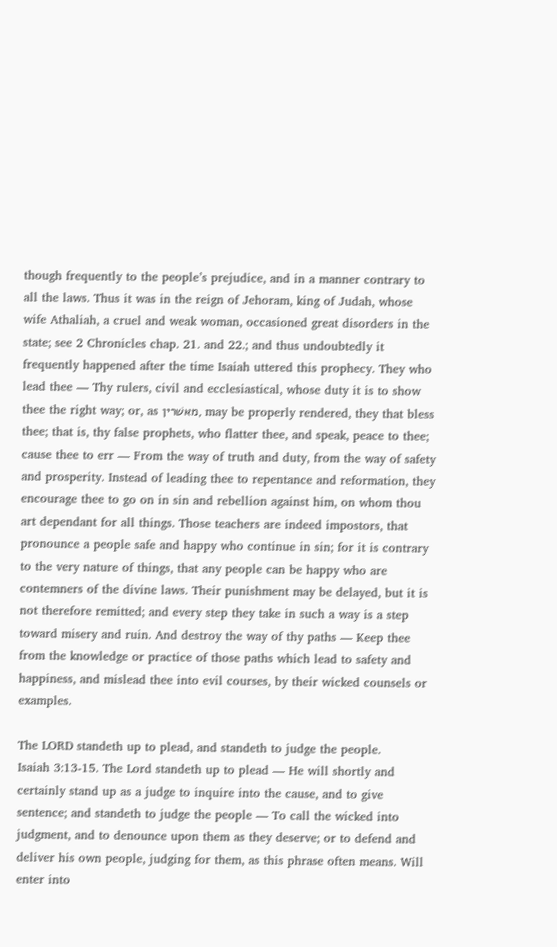though frequently to the people’s prejudice, and in a manner contrary to all the laws. Thus it was in the reign of Jehoram, king of Judah, whose wife Athaliah, a cruel and weak woman, occasioned great disorders in the state; see 2 Chronicles chap. 21. and 22.; and thus undoubtedly it frequently happened after the time Isaiah uttered this prophecy. They who lead thee — Thy rulers, civil and ecclesiastical, whose duty it is to show thee the right way; or, as מאשׁרין, may be properly rendered, they that bless thee; that is, thy false prophets, who flatter thee, and speak, peace to thee; cause thee to err — From the way of truth and duty, from the way of safety and prosperity. Instead of leading thee to repentance and reformation, they encourage thee to go on in sin and rebellion against him, on whom thou art dependant for all things. Those teachers are indeed impostors, that pronounce a people safe and happy who continue in sin; for it is contrary to the very nature of things, that any people can be happy who are contemners of the divine laws. Their punishment may be delayed, but it is not therefore remitted; and every step they take in such a way is a step toward misery and ruin. And destroy the way of thy paths — Keep thee from the knowledge or practice of those paths which lead to safety and happiness, and mislead thee into evil courses, by their wicked counsels or examples.

The LORD standeth up to plead, and standeth to judge the people.
Isaiah 3:13-15. The Lord standeth up to plead — He will shortly and certainly stand up as a judge to inquire into the cause, and to give sentence; and standeth to judge the people — To call the wicked into judgment, and to denounce upon them as they deserve; or to defend and deliver his own people, judging for them, as this phrase often means. Will enter into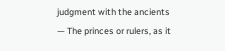judgment with the ancients — The princes or rulers, as it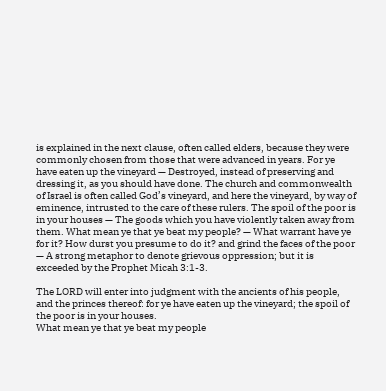is explained in the next clause, often called elders, because they were commonly chosen from those that were advanced in years. For ye have eaten up the vineyard — Destroyed, instead of preserving and dressing it, as you should have done. The church and commonwealth of Israel is often called God’s vineyard, and here the vineyard, by way of eminence, intrusted to the care of these rulers. The spoil of the poor is in your houses — The goods which you have violently taken away from them. What mean ye that ye beat my people? — What warrant have ye for it? How durst you presume to do it? and grind the faces of the poor — A strong metaphor to denote grievous oppression; but it is exceeded by the Prophet Micah 3:1-3.

The LORD will enter into judgment with the ancients of his people, and the princes thereof: for ye have eaten up the vineyard; the spoil of the poor is in your houses.
What mean ye that ye beat my people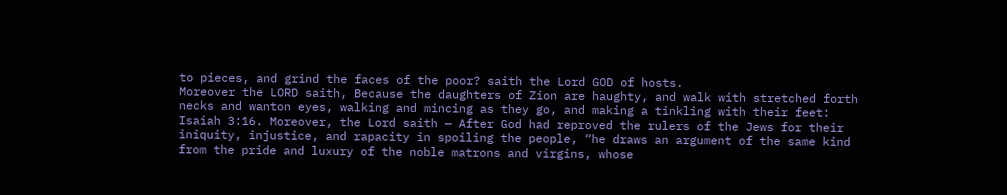to pieces, and grind the faces of the poor? saith the Lord GOD of hosts.
Moreover the LORD saith, Because the daughters of Zion are haughty, and walk with stretched forth necks and wanton eyes, walking and mincing as they go, and making a tinkling with their feet:
Isaiah 3:16. Moreover, the Lord saith — After God had reproved the rulers of the Jews for their iniquity, injustice, and rapacity in spoiling the people, “he draws an argument of the same kind from the pride and luxury of the noble matrons and virgins, whose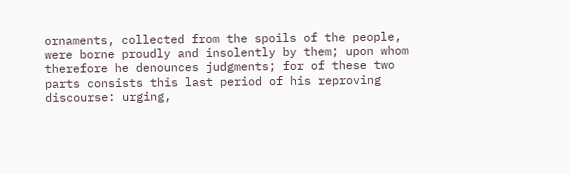ornaments, collected from the spoils of the people, were borne proudly and insolently by them; upon whom therefore he denounces judgments; for of these two parts consists this last period of his reproving discourse: urging,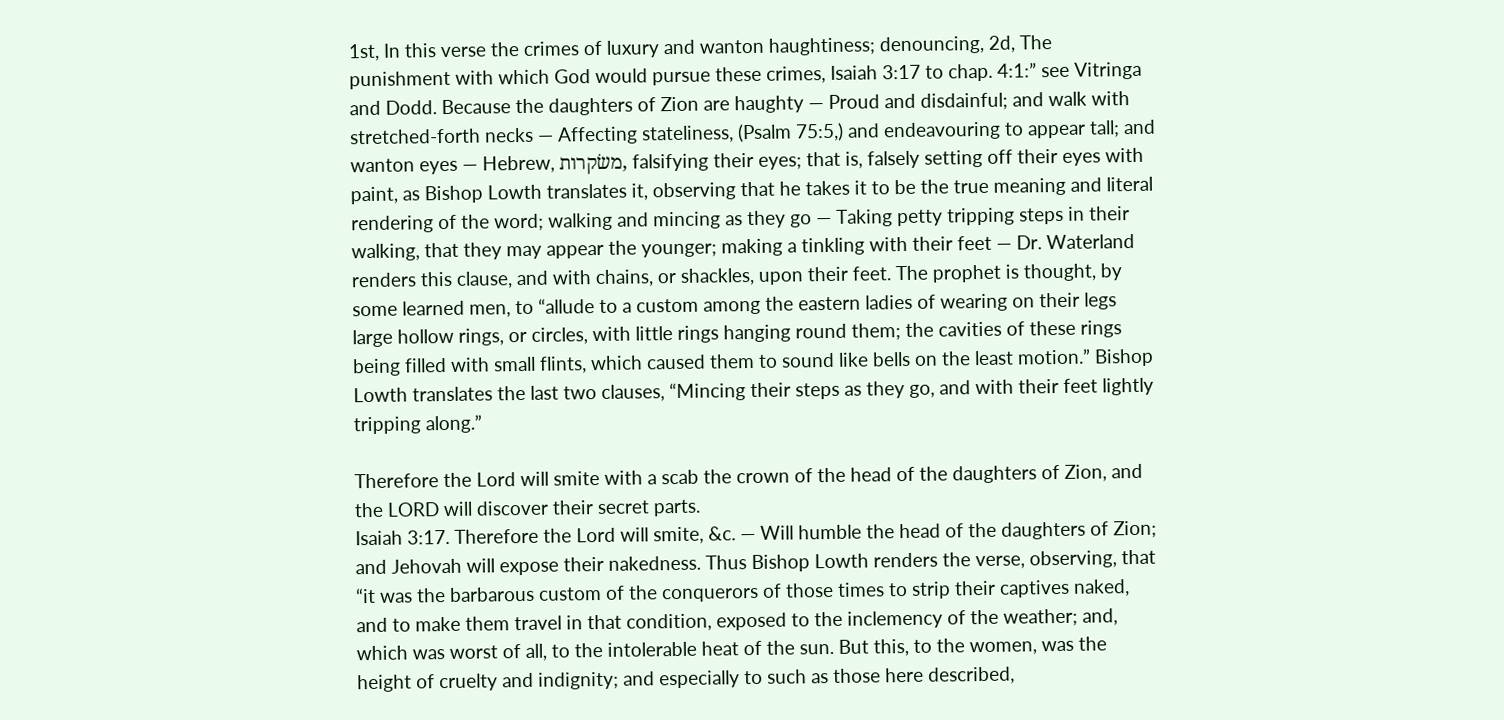1st, In this verse the crimes of luxury and wanton haughtiness; denouncing, 2d, The punishment with which God would pursue these crimes, Isaiah 3:17 to chap. 4:1:” see Vitringa and Dodd. Because the daughters of Zion are haughty — Proud and disdainful; and walk with stretched-forth necks — Affecting stateliness, (Psalm 75:5,) and endeavouring to appear tall; and wanton eyes — Hebrew, משׂקרות, falsifying their eyes; that is, falsely setting off their eyes with paint, as Bishop Lowth translates it, observing that he takes it to be the true meaning and literal rendering of the word; walking and mincing as they go — Taking petty tripping steps in their walking, that they may appear the younger; making a tinkling with their feet — Dr. Waterland renders this clause, and with chains, or shackles, upon their feet. The prophet is thought, by some learned men, to “allude to a custom among the eastern ladies of wearing on their legs large hollow rings, or circles, with little rings hanging round them; the cavities of these rings being filled with small flints, which caused them to sound like bells on the least motion.” Bishop Lowth translates the last two clauses, “Mincing their steps as they go, and with their feet lightly tripping along.”

Therefore the Lord will smite with a scab the crown of the head of the daughters of Zion, and the LORD will discover their secret parts.
Isaiah 3:17. Therefore the Lord will smite, &c. — Will humble the head of the daughters of Zion; and Jehovah will expose their nakedness. Thus Bishop Lowth renders the verse, observing, that “it was the barbarous custom of the conquerors of those times to strip their captives naked, and to make them travel in that condition, exposed to the inclemency of the weather; and, which was worst of all, to the intolerable heat of the sun. But this, to the women, was the height of cruelty and indignity; and especially to such as those here described,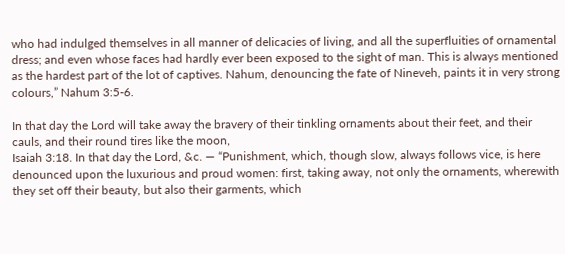who had indulged themselves in all manner of delicacies of living, and all the superfluities of ornamental dress; and even whose faces had hardly ever been exposed to the sight of man. This is always mentioned as the hardest part of the lot of captives. Nahum, denouncing the fate of Nineveh, paints it in very strong colours,” Nahum 3:5-6.

In that day the Lord will take away the bravery of their tinkling ornaments about their feet, and their cauls, and their round tires like the moon,
Isaiah 3:18. In that day the Lord, &c. — “Punishment, which, though slow, always follows vice, is here denounced upon the luxurious and proud women: first, taking away, not only the ornaments, wherewith they set off their beauty, but also their garments, which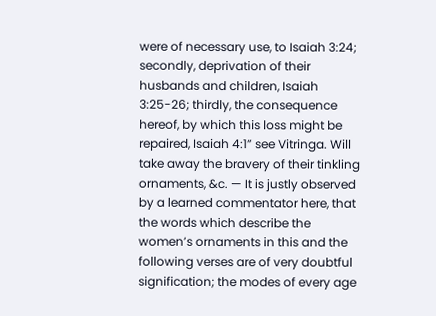were of necessary use, to Isaiah 3:24; secondly, deprivation of their husbands and children, Isaiah 3:25-26; thirdly, the consequence hereof, by which this loss might be repaired, Isaiah 4:1” see Vitringa. Will take away the bravery of their tinkling ornaments, &c. — It is justly observed by a learned commentator here, that the words which describe the women’s ornaments in this and the following verses are of very doubtful signification; the modes of every age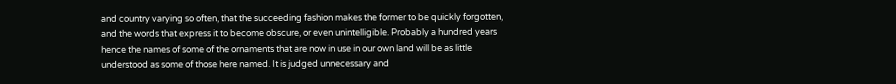and country varying so often, that the succeeding fashion makes the former to be quickly forgotten, and the words that express it to become obscure, or even unintelligible. Probably a hundred years hence the names of some of the ornaments that are now in use in our own land will be as little understood as some of those here named. It is judged unnecessary and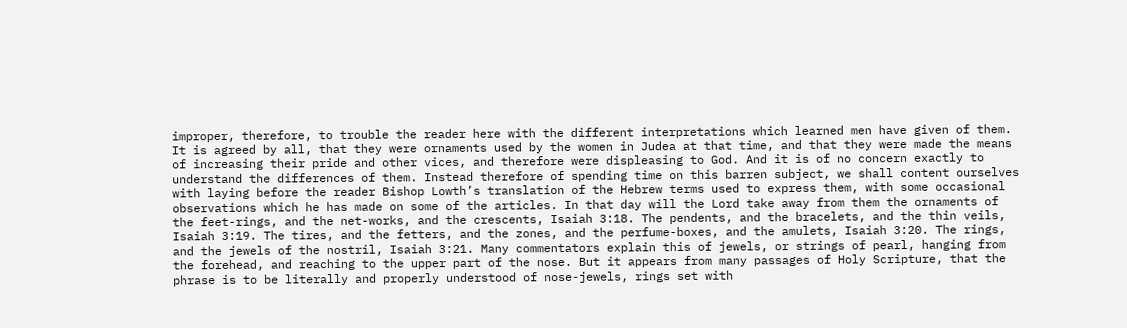improper, therefore, to trouble the reader here with the different interpretations which learned men have given of them. It is agreed by all, that they were ornaments used by the women in Judea at that time, and that they were made the means of increasing their pride and other vices, and therefore were displeasing to God. And it is of no concern exactly to understand the differences of them. Instead therefore of spending time on this barren subject, we shall content ourselves with laying before the reader Bishop Lowth’s translation of the Hebrew terms used to express them, with some occasional observations which he has made on some of the articles. In that day will the Lord take away from them the ornaments of the feet-rings, and the net-works, and the crescents, Isaiah 3:18. The pendents, and the bracelets, and the thin veils, Isaiah 3:19. The tires, and the fetters, and the zones, and the perfume-boxes, and the amulets, Isaiah 3:20. The rings, and the jewels of the nostril, Isaiah 3:21. Many commentators explain this of jewels, or strings of pearl, hanging from the forehead, and reaching to the upper part of the nose. But it appears from many passages of Holy Scripture, that the phrase is to be literally and properly understood of nose-jewels, rings set with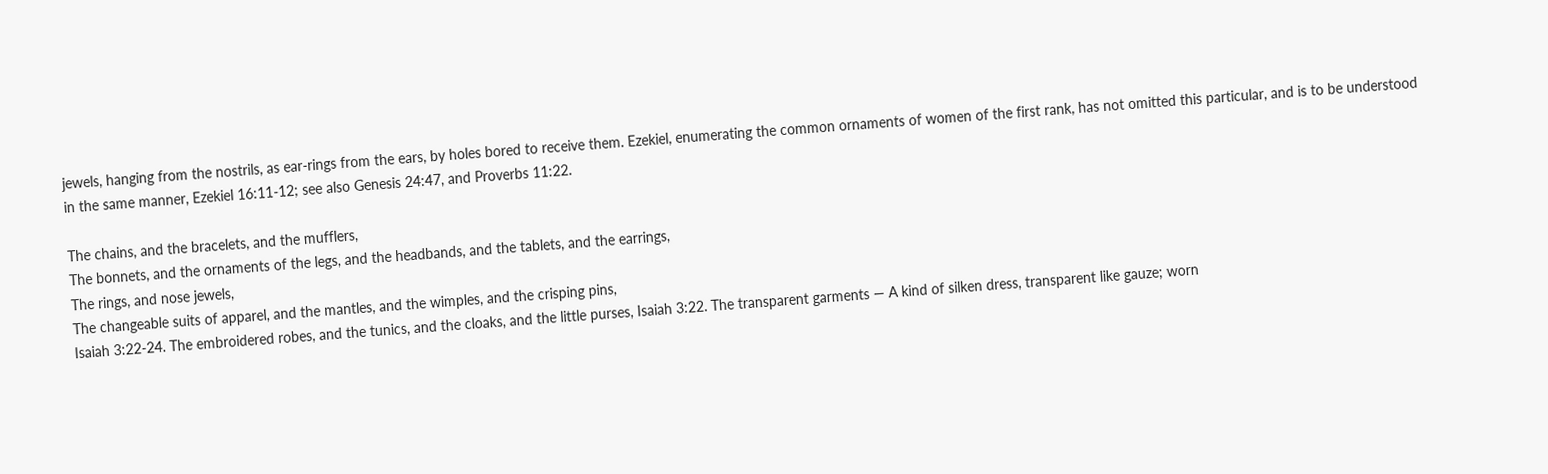jewels, hanging from the nostrils, as ear-rings from the ears, by holes bored to receive them. Ezekiel, enumerating the common ornaments of women of the first rank, has not omitted this particular, and is to be understood in the same manner, Ezekiel 16:11-12; see also Genesis 24:47, and Proverbs 11:22.

The chains, and the bracelets, and the mufflers,
The bonnets, and the ornaments of the legs, and the headbands, and the tablets, and the earrings,
The rings, and nose jewels,
The changeable suits of apparel, and the mantles, and the wimples, and the crisping pins,
Isaiah 3:22-24. The embroidered robes, and the tunics, and the cloaks, and the little purses, Isaiah 3:22. The transparent garments — A kind of silken dress, transparent like gauze; worn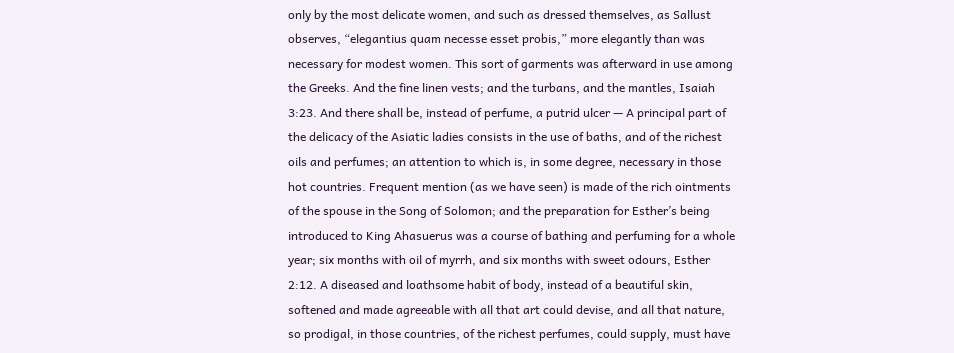only by the most delicate women, and such as dressed themselves, as Sallust observes, “elegantius quam necesse esset probis,” more elegantly than was necessary for modest women. This sort of garments was afterward in use among the Greeks. And the fine linen vests; and the turbans, and the mantles, Isaiah 3:23. And there shall be, instead of perfume, a putrid ulcer — A principal part of the delicacy of the Asiatic ladies consists in the use of baths, and of the richest oils and perfumes; an attention to which is, in some degree, necessary in those hot countries. Frequent mention (as we have seen) is made of the rich ointments of the spouse in the Song of Solomon; and the preparation for Esther’s being introduced to King Ahasuerus was a course of bathing and perfuming for a whole year; six months with oil of myrrh, and six months with sweet odours, Esther 2:12. A diseased and loathsome habit of body, instead of a beautiful skin, softened and made agreeable with all that art could devise, and all that nature, so prodigal, in those countries, of the richest perfumes, could supply, must have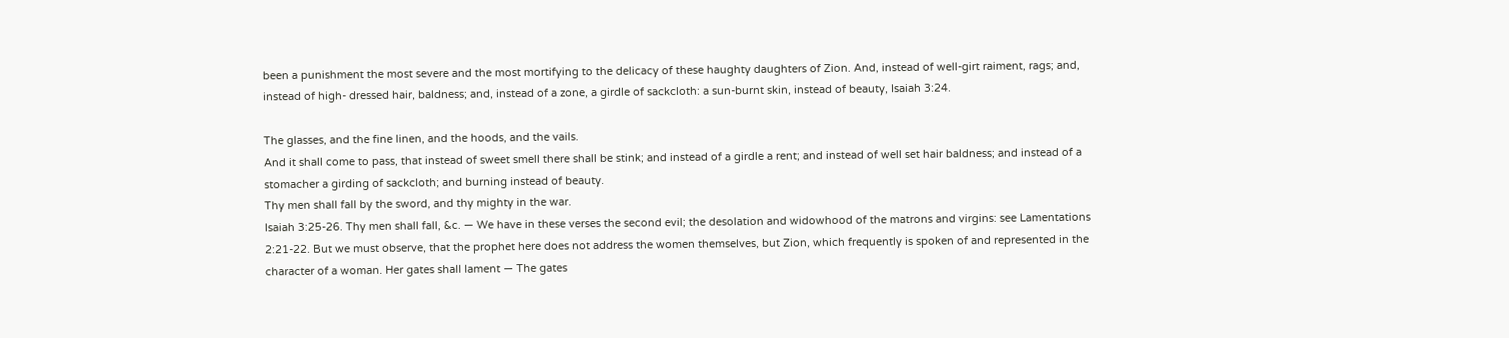been a punishment the most severe and the most mortifying to the delicacy of these haughty daughters of Zion. And, instead of well-girt raiment, rags; and, instead of high- dressed hair, baldness; and, instead of a zone, a girdle of sackcloth: a sun-burnt skin, instead of beauty, Isaiah 3:24.

The glasses, and the fine linen, and the hoods, and the vails.
And it shall come to pass, that instead of sweet smell there shall be stink; and instead of a girdle a rent; and instead of well set hair baldness; and instead of a stomacher a girding of sackcloth; and burning instead of beauty.
Thy men shall fall by the sword, and thy mighty in the war.
Isaiah 3:25-26. Thy men shall fall, &c. — We have in these verses the second evil; the desolation and widowhood of the matrons and virgins: see Lamentations 2:21-22. But we must observe, that the prophet here does not address the women themselves, but Zion, which frequently is spoken of and represented in the character of a woman. Her gates shall lament — The gates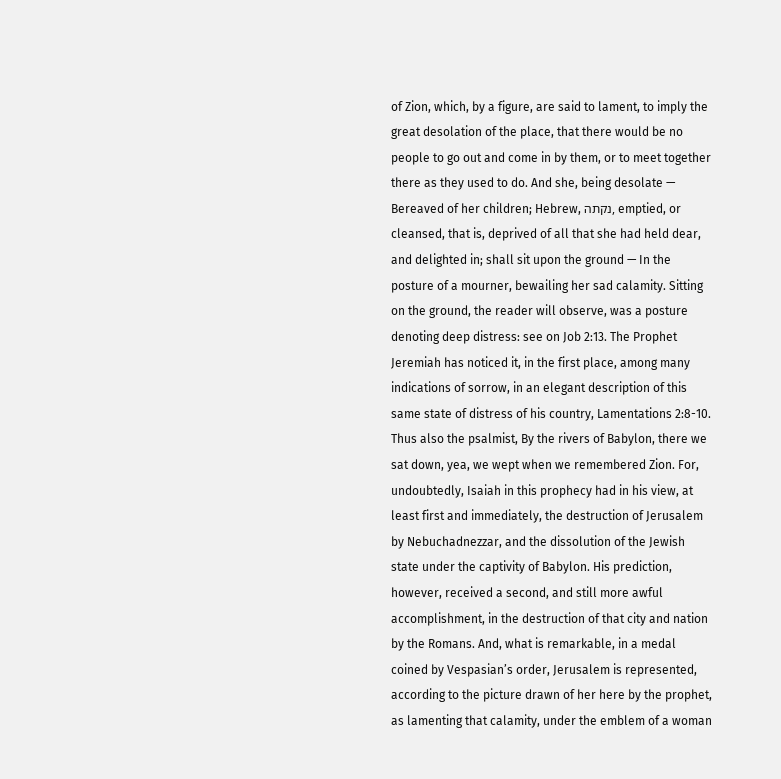of Zion, which, by a figure, are said to lament, to imply the great desolation of the place, that there would be no people to go out and come in by them, or to meet together there as they used to do. And she, being desolate — Bereaved of her children; Hebrew, נקתה, emptied, or cleansed, that is, deprived of all that she had held dear, and delighted in; shall sit upon the ground — In the posture of a mourner, bewailing her sad calamity. Sitting on the ground, the reader will observe, was a posture denoting deep distress: see on Job 2:13. The Prophet Jeremiah has noticed it, in the first place, among many indications of sorrow, in an elegant description of this same state of distress of his country, Lamentations 2:8-10. Thus also the psalmist, By the rivers of Babylon, there we sat down, yea, we wept when we remembered Zion. For, undoubtedly, Isaiah in this prophecy had in his view, at least first and immediately, the destruction of Jerusalem by Nebuchadnezzar, and the dissolution of the Jewish state under the captivity of Babylon. His prediction, however, received a second, and still more awful accomplishment, in the destruction of that city and nation by the Romans. And, what is remarkable, in a medal coined by Vespasian’s order, Jerusalem is represented, according to the picture drawn of her here by the prophet, as lamenting that calamity, under the emblem of a woman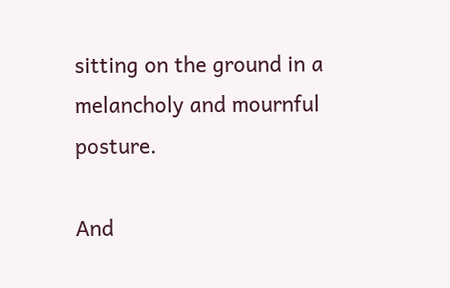sitting on the ground in a melancholy and mournful posture.

And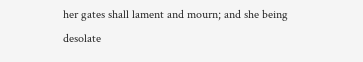her gates shall lament and mourn; and she being desolate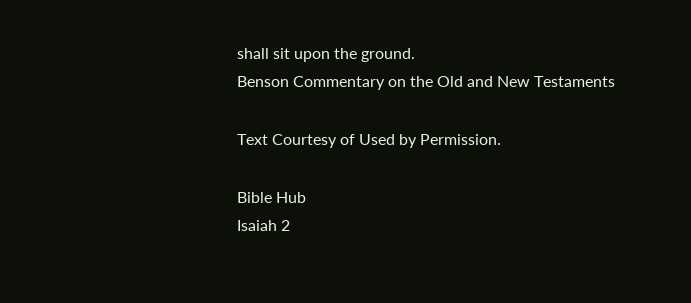shall sit upon the ground.
Benson Commentary on the Old and New Testaments

Text Courtesy of Used by Permission.

Bible Hub
Isaiah 2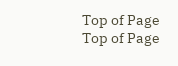Top of Page
Top of Page